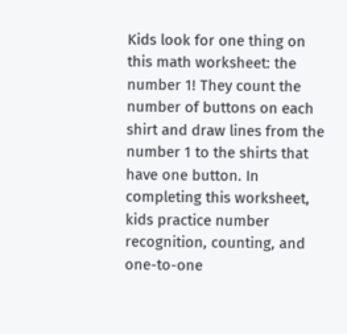Kids look for one thing on this math worksheet: the number 1! They count the number of buttons on each shirt and draw lines from the number 1 to the shirts that have one button. In completing this worksheet, kids practice number recognition, counting, and one-to-one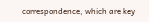correspondence, which are key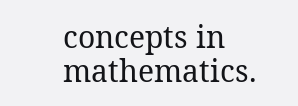concepts in mathematics.